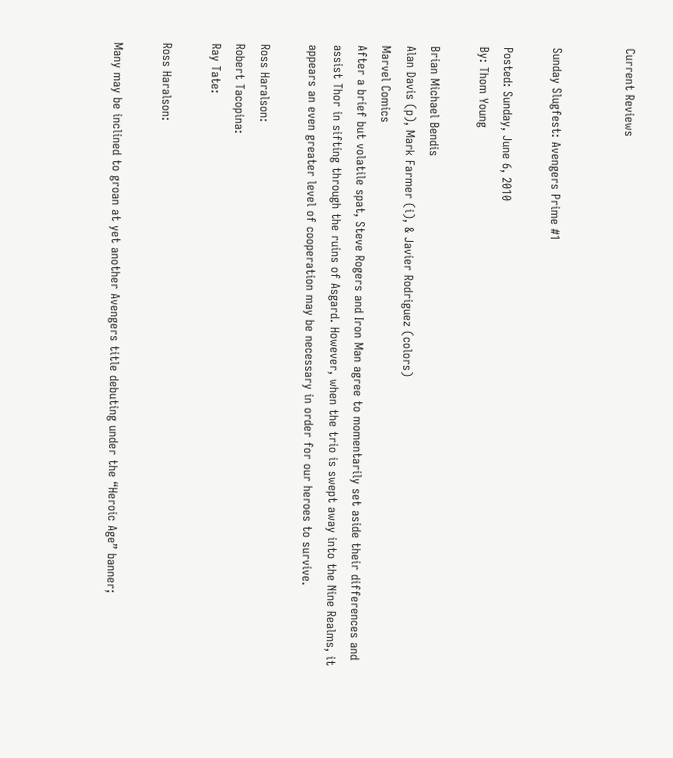Current Reviews


Sunday Slugfest: Avengers Prime #1

Posted: Sunday, June 6, 2010
By: Thom Young

Brian Michael Bendis
Alan Davis (p), Mark Farmer (i), & Javier Rodriguez (colors)
Marvel Comics
After a brief but volatile spat, Steve Rogers and Iron Man agree to momentarily set aside their differences and assist Thor in sifting through the ruins of Asgard. However, when the trio is swept away into the Nine Realms, it appears an even greater level of cooperation may be necessary in order for our heroes to survive.

Ross Haralson:
Robert Tacopina:
Ray Tate:

Ross Haralson:

Many may be inclined to groan at yet another Avengers title debuting under the “Heroic Age” banner;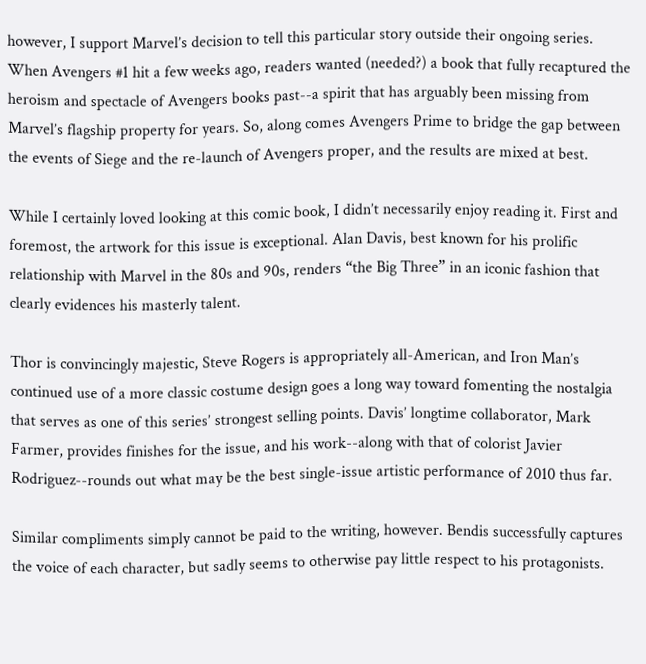however, I support Marvel’s decision to tell this particular story outside their ongoing series. When Avengers #1 hit a few weeks ago, readers wanted (needed?) a book that fully recaptured the heroism and spectacle of Avengers books past--a spirit that has arguably been missing from Marvel’s flagship property for years. So, along comes Avengers Prime to bridge the gap between the events of Siege and the re-launch of Avengers proper, and the results are mixed at best.

While I certainly loved looking at this comic book, I didn’t necessarily enjoy reading it. First and foremost, the artwork for this issue is exceptional. Alan Davis, best known for his prolific relationship with Marvel in the 80s and 90s, renders “the Big Three” in an iconic fashion that clearly evidences his masterly talent.

Thor is convincingly majestic, Steve Rogers is appropriately all-American, and Iron Man’s continued use of a more classic costume design goes a long way toward fomenting the nostalgia that serves as one of this series’ strongest selling points. Davis’ longtime collaborator, Mark Farmer, provides finishes for the issue, and his work--along with that of colorist Javier Rodriguez--rounds out what may be the best single-issue artistic performance of 2010 thus far.

Similar compliments simply cannot be paid to the writing, however. Bendis successfully captures the voice of each character, but sadly seems to otherwise pay little respect to his protagonists.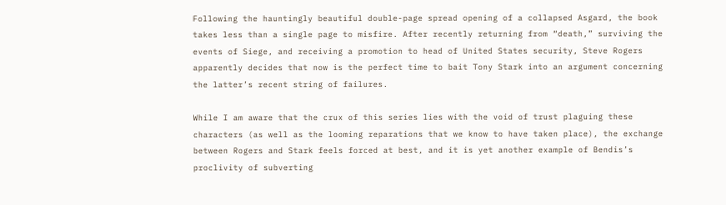Following the hauntingly beautiful double-page spread opening of a collapsed Asgard, the book takes less than a single page to misfire. After recently returning from “death,” surviving the events of Siege, and receiving a promotion to head of United States security, Steve Rogers apparently decides that now is the perfect time to bait Tony Stark into an argument concerning the latter’s recent string of failures.

While I am aware that the crux of this series lies with the void of trust plaguing these characters (as well as the looming reparations that we know to have taken place), the exchange between Rogers and Stark feels forced at best, and it is yet another example of Bendis’s proclivity of subverting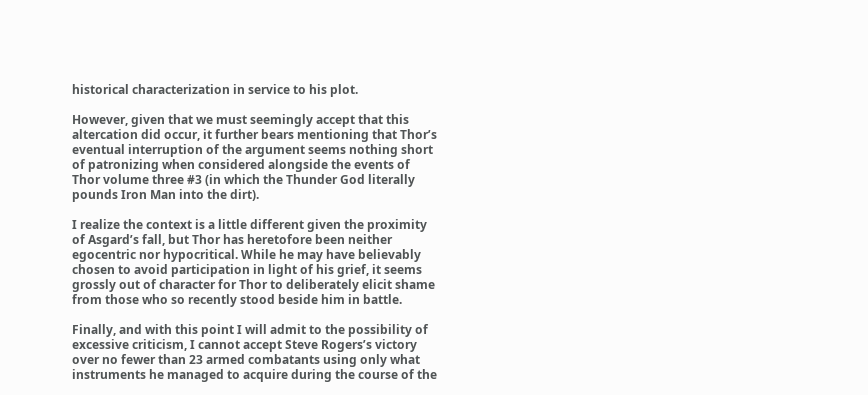historical characterization in service to his plot.

However, given that we must seemingly accept that this altercation did occur, it further bears mentioning that Thor’s eventual interruption of the argument seems nothing short of patronizing when considered alongside the events of Thor volume three #3 (in which the Thunder God literally pounds Iron Man into the dirt).

I realize the context is a little different given the proximity of Asgard’s fall, but Thor has heretofore been neither egocentric nor hypocritical. While he may have believably chosen to avoid participation in light of his grief, it seems grossly out of character for Thor to deliberately elicit shame from those who so recently stood beside him in battle.

Finally, and with this point I will admit to the possibility of excessive criticism, I cannot accept Steve Rogers’s victory over no fewer than 23 armed combatants using only what instruments he managed to acquire during the course of the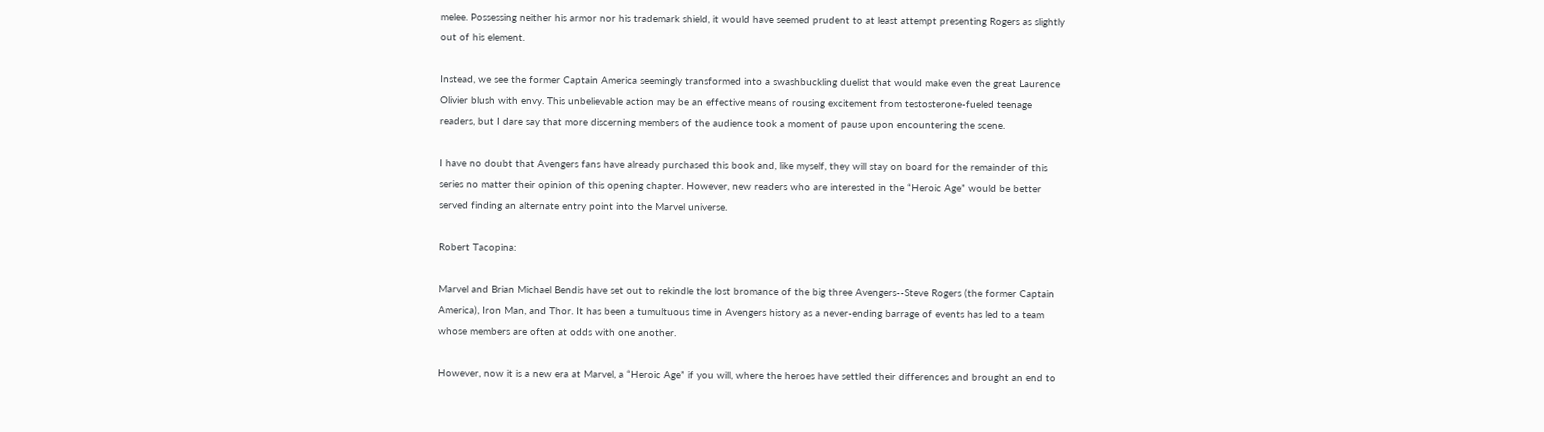melee. Possessing neither his armor nor his trademark shield, it would have seemed prudent to at least attempt presenting Rogers as slightly out of his element.

Instead, we see the former Captain America seemingly transformed into a swashbuckling duelist that would make even the great Laurence Olivier blush with envy. This unbelievable action may be an effective means of rousing excitement from testosterone-fueled teenage readers, but I dare say that more discerning members of the audience took a moment of pause upon encountering the scene.

I have no doubt that Avengers fans have already purchased this book and, like myself, they will stay on board for the remainder of this series no matter their opinion of this opening chapter. However, new readers who are interested in the “Heroic Age” would be better served finding an alternate entry point into the Marvel universe.

Robert Tacopina:

Marvel and Brian Michael Bendis have set out to rekindle the lost bromance of the big three Avengers--Steve Rogers (the former Captain America), Iron Man, and Thor. It has been a tumultuous time in Avengers history as a never-ending barrage of events has led to a team whose members are often at odds with one another.

However, now it is a new era at Marvel, a “Heroic Age” if you will, where the heroes have settled their differences and brought an end to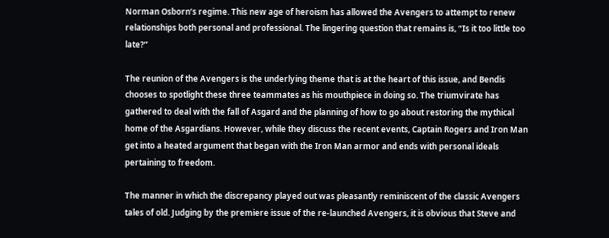Norman Osborn’s regime. This new age of heroism has allowed the Avengers to attempt to renew relationships both personal and professional. The lingering question that remains is, “Is it too little too late?”

The reunion of the Avengers is the underlying theme that is at the heart of this issue, and Bendis chooses to spotlight these three teammates as his mouthpiece in doing so. The triumvirate has gathered to deal with the fall of Asgard and the planning of how to go about restoring the mythical home of the Asgardians. However, while they discuss the recent events, Captain Rogers and Iron Man get into a heated argument that began with the Iron Man armor and ends with personal ideals pertaining to freedom.

The manner in which the discrepancy played out was pleasantly reminiscent of the classic Avengers tales of old. Judging by the premiere issue of the re-launched Avengers, it is obvious that Steve and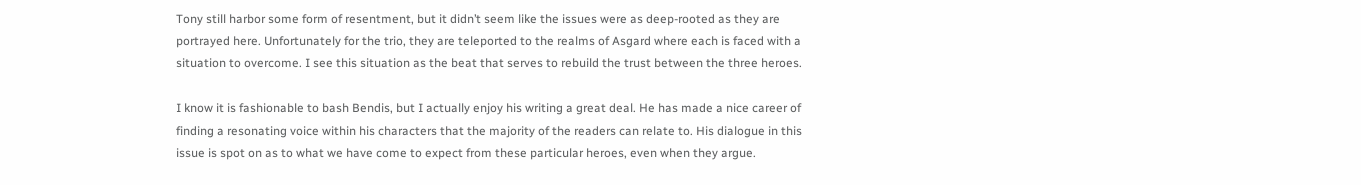Tony still harbor some form of resentment, but it didn’t seem like the issues were as deep-rooted as they are portrayed here. Unfortunately for the trio, they are teleported to the realms of Asgard where each is faced with a situation to overcome. I see this situation as the beat that serves to rebuild the trust between the three heroes.

I know it is fashionable to bash Bendis, but I actually enjoy his writing a great deal. He has made a nice career of finding a resonating voice within his characters that the majority of the readers can relate to. His dialogue in this issue is spot on as to what we have come to expect from these particular heroes, even when they argue.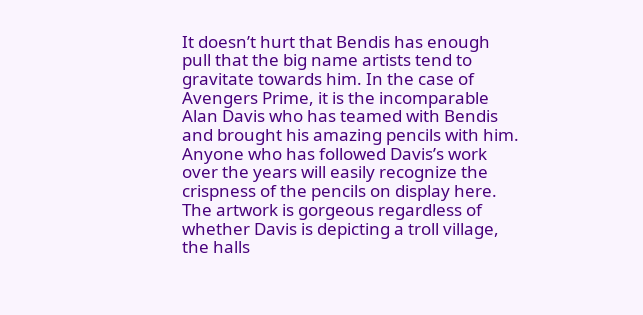It doesn’t hurt that Bendis has enough pull that the big name artists tend to gravitate towards him. In the case of Avengers Prime, it is the incomparable Alan Davis who has teamed with Bendis and brought his amazing pencils with him. Anyone who has followed Davis’s work over the years will easily recognize the crispness of the pencils on display here. The artwork is gorgeous regardless of whether Davis is depicting a troll village, the halls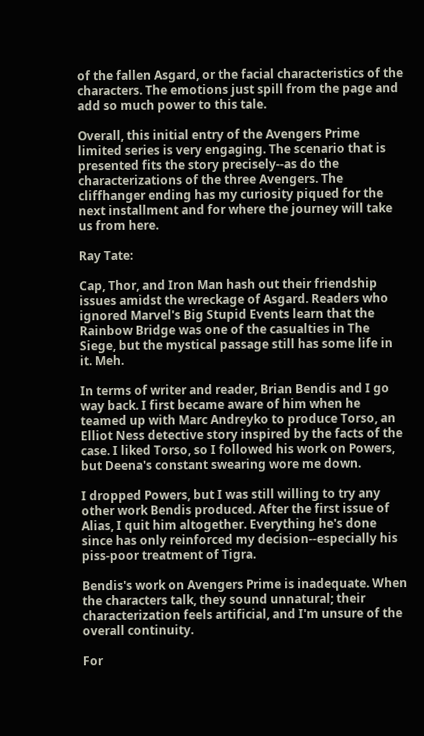of the fallen Asgard, or the facial characteristics of the characters. The emotions just spill from the page and add so much power to this tale.

Overall, this initial entry of the Avengers Prime limited series is very engaging. The scenario that is presented fits the story precisely--as do the characterizations of the three Avengers. The cliffhanger ending has my curiosity piqued for the next installment and for where the journey will take us from here.

Ray Tate:

Cap, Thor, and Iron Man hash out their friendship issues amidst the wreckage of Asgard. Readers who ignored Marvel's Big Stupid Events learn that the Rainbow Bridge was one of the casualties in The Siege, but the mystical passage still has some life in it. Meh.

In terms of writer and reader, Brian Bendis and I go way back. I first became aware of him when he teamed up with Marc Andreyko to produce Torso, an Elliot Ness detective story inspired by the facts of the case. I liked Torso, so I followed his work on Powers, but Deena's constant swearing wore me down.

I dropped Powers, but I was still willing to try any other work Bendis produced. After the first issue of Alias, I quit him altogether. Everything he's done since has only reinforced my decision--especially his piss-poor treatment of Tigra.

Bendis's work on Avengers Prime is inadequate. When the characters talk, they sound unnatural; their characterization feels artificial, and I'm unsure of the overall continuity.

For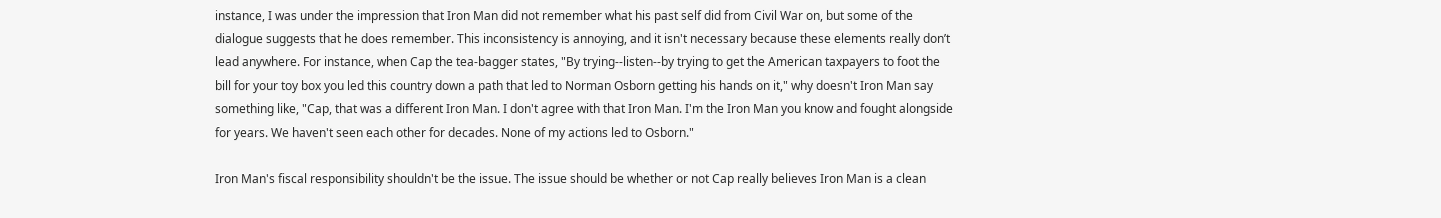instance, I was under the impression that Iron Man did not remember what his past self did from Civil War on, but some of the dialogue suggests that he does remember. This inconsistency is annoying, and it isn't necessary because these elements really don’t lead anywhere. For instance, when Cap the tea-bagger states, "By trying--listen--by trying to get the American taxpayers to foot the bill for your toy box you led this country down a path that led to Norman Osborn getting his hands on it," why doesn't Iron Man say something like, "Cap, that was a different Iron Man. I don't agree with that Iron Man. I'm the Iron Man you know and fought alongside for years. We haven't seen each other for decades. None of my actions led to Osborn."

Iron Man's fiscal responsibility shouldn't be the issue. The issue should be whether or not Cap really believes Iron Man is a clean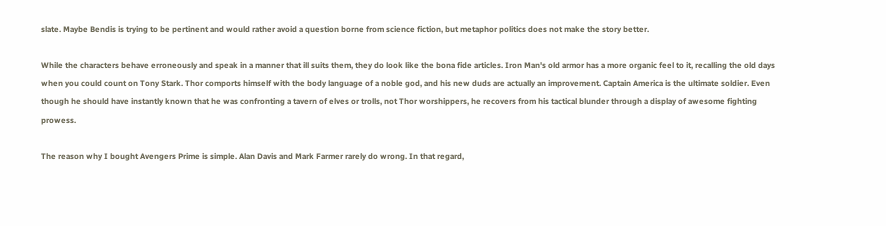slate. Maybe Bendis is trying to be pertinent and would rather avoid a question borne from science fiction, but metaphor politics does not make the story better.

While the characters behave erroneously and speak in a manner that ill suits them, they do look like the bona fide articles. Iron Man's old armor has a more organic feel to it, recalling the old days when you could count on Tony Stark. Thor comports himself with the body language of a noble god, and his new duds are actually an improvement. Captain America is the ultimate soldier. Even though he should have instantly known that he was confronting a tavern of elves or trolls, not Thor worshippers, he recovers from his tactical blunder through a display of awesome fighting prowess.

The reason why I bought Avengers Prime is simple. Alan Davis and Mark Farmer rarely do wrong. In that regard,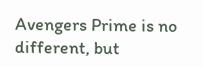Avengers Prime is no different, but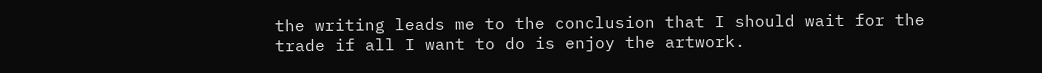the writing leads me to the conclusion that I should wait for the trade if all I want to do is enjoy the artwork.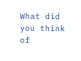What did you think of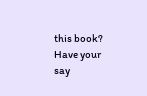this book?
Have your say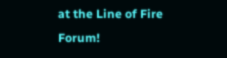at the Line of Fire Forum!